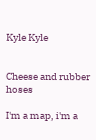Kyle Kyle


Cheese and rubber hoses

I'm a map, i'm a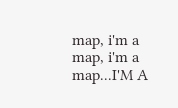map, i'm a map, i'm a map...I'M A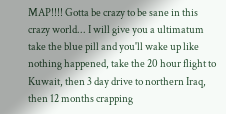MAP!!!! Gotta be crazy to be sane in this crazy world... I will give you a ultimatum take the blue pill and you'll wake up like nothing happened, take the 20 hour flight to Kuwait, then 3 day drive to northern Iraq, then 12 months crapping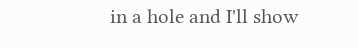in a hole and I'll show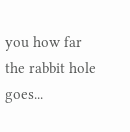you how far the rabbit hole goes...